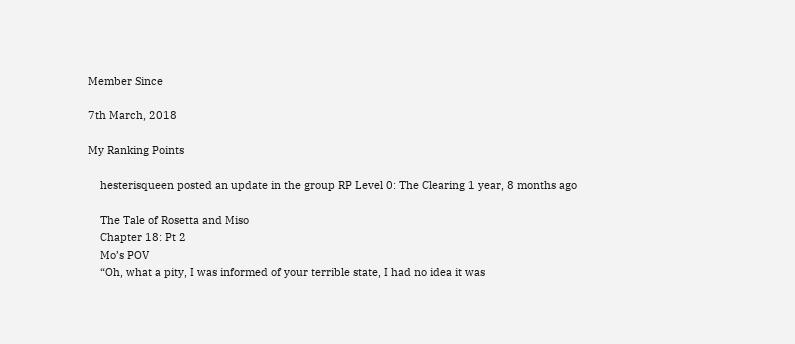Member Since

7th March, 2018

My Ranking Points

    hesterisqueen posted an update in the group RP Level 0: The Clearing 1 year, 8 months ago

    The Tale of Rosetta and Miso
    Chapter 18: Pt 2
    Mo’s POV
    “Oh, what a pity, I was informed of your terrible state, I had no idea it was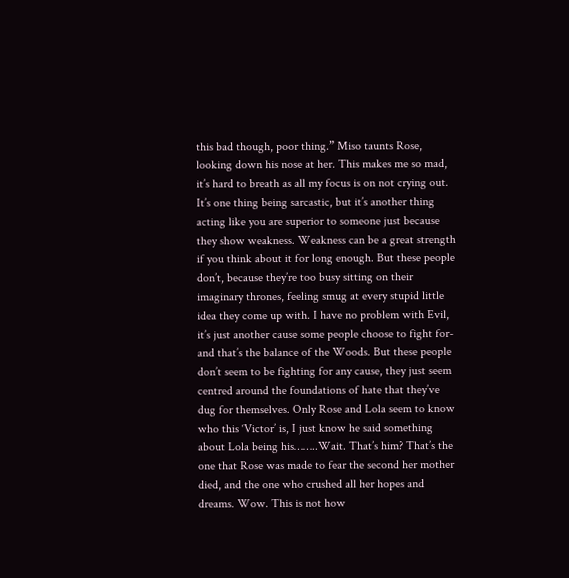this bad though, poor thing.” Miso taunts Rose, looking down his nose at her. This makes me so mad, it’s hard to breath as all my focus is on not crying out. It’s one thing being sarcastic, but it’s another thing acting like you are superior to someone just because they show weakness. Weakness can be a great strength if you think about it for long enough. But these people don’t, because they’re too busy sitting on their imaginary thrones, feeling smug at every stupid little idea they come up with. I have no problem with Evil, it’s just another cause some people choose to fight for- and that’s the balance of the Woods. But these people don’t seem to be fighting for any cause, they just seem centred around the foundations of hate that they’ve dug for themselves. Only Rose and Lola seem to know who this ‘Victor’ is, I just know he said something about Lola being his……..Wait. That’s him? That’s the one that Rose was made to fear the second her mother died, and the one who crushed all her hopes and dreams. Wow. This is not how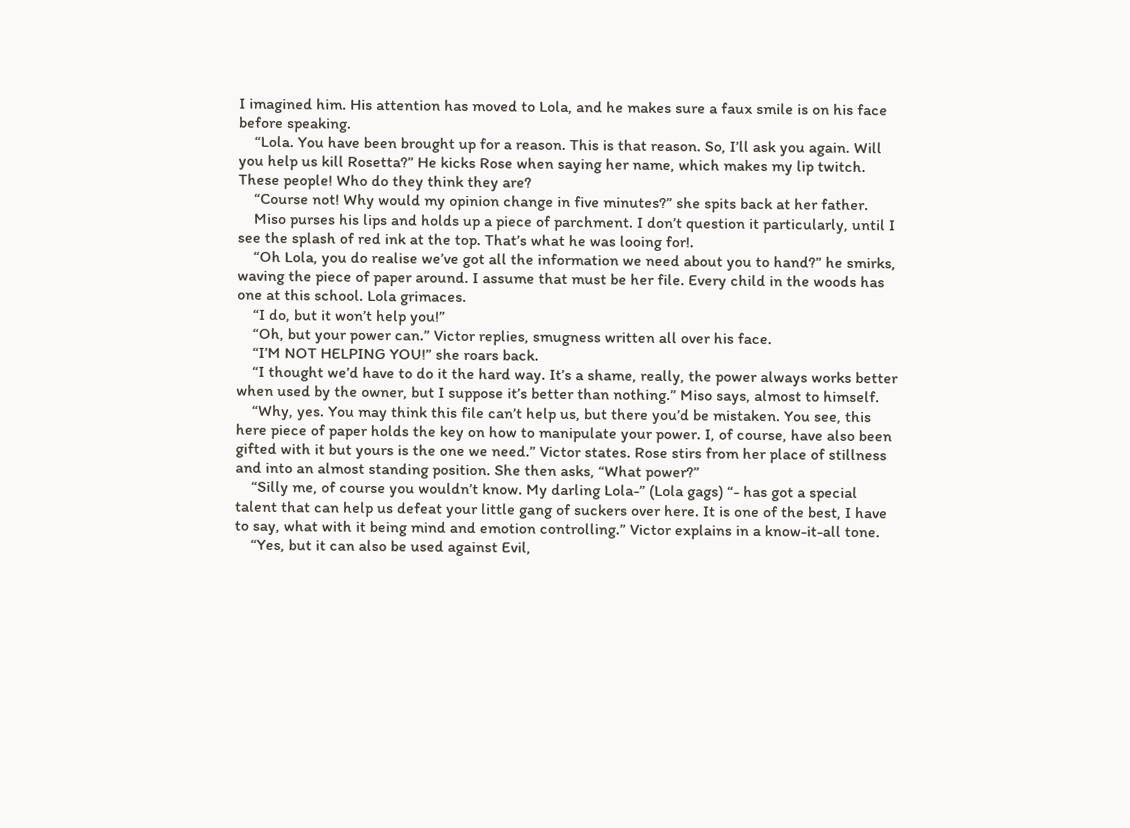I imagined him. His attention has moved to Lola, and he makes sure a faux smile is on his face before speaking.
    “Lola. You have been brought up for a reason. This is that reason. So, I’ll ask you again. Will you help us kill Rosetta?” He kicks Rose when saying her name, which makes my lip twitch. These people! Who do they think they are?
    “Course not! Why would my opinion change in five minutes?” she spits back at her father.
    Miso purses his lips and holds up a piece of parchment. I don’t question it particularly, until I see the splash of red ink at the top. That’s what he was looing for!.
    “Oh Lola, you do realise we’ve got all the information we need about you to hand?” he smirks, waving the piece of paper around. I assume that must be her file. Every child in the woods has one at this school. Lola grimaces.
    “I do, but it won’t help you!”
    “Oh, but your power can.” Victor replies, smugness written all over his face.
    “I’M NOT HELPING YOU!” she roars back.
    “I thought we’d have to do it the hard way. It’s a shame, really, the power always works better when used by the owner, but I suppose it’s better than nothing.” Miso says, almost to himself.
    “Why, yes. You may think this file can’t help us, but there you’d be mistaken. You see, this here piece of paper holds the key on how to manipulate your power. I, of course, have also been gifted with it but yours is the one we need.” Victor states. Rose stirs from her place of stillness and into an almost standing position. She then asks, “What power?”
    “Silly me, of course you wouldn’t know. My darling Lola-” (Lola gags) “- has got a special talent that can help us defeat your little gang of suckers over here. It is one of the best, I have to say, what with it being mind and emotion controlling.” Victor explains in a know-it-all tone.
    “Yes, but it can also be used against Evil,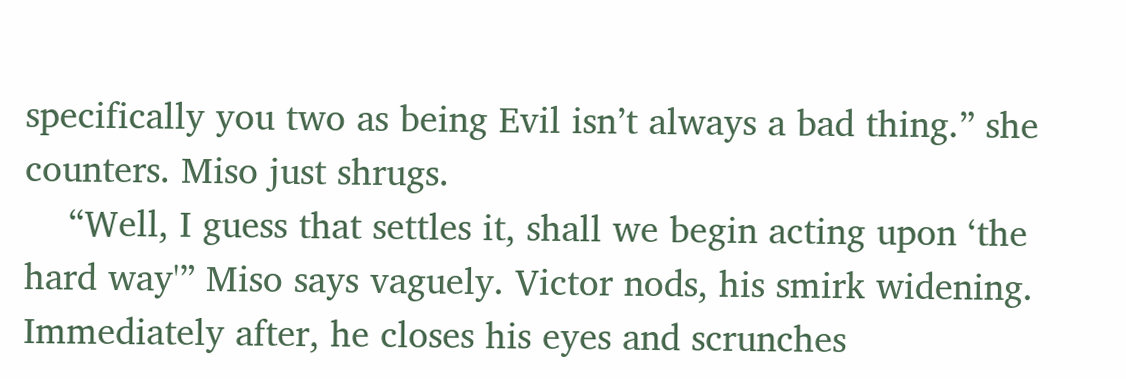specifically you two as being Evil isn’t always a bad thing.” she counters. Miso just shrugs.
    “Well, I guess that settles it, shall we begin acting upon ‘the hard way'” Miso says vaguely. Victor nods, his smirk widening. Immediately after, he closes his eyes and scrunches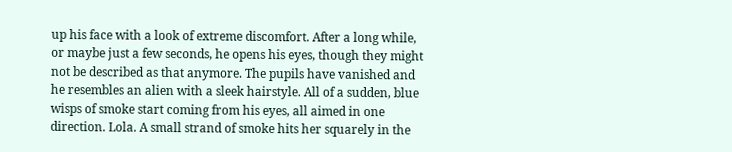up his face with a look of extreme discomfort. After a long while, or maybe just a few seconds, he opens his eyes, though they might not be described as that anymore. The pupils have vanished and he resembles an alien with a sleek hairstyle. All of a sudden, blue wisps of smoke start coming from his eyes, all aimed in one direction. Lola. A small strand of smoke hits her squarely in the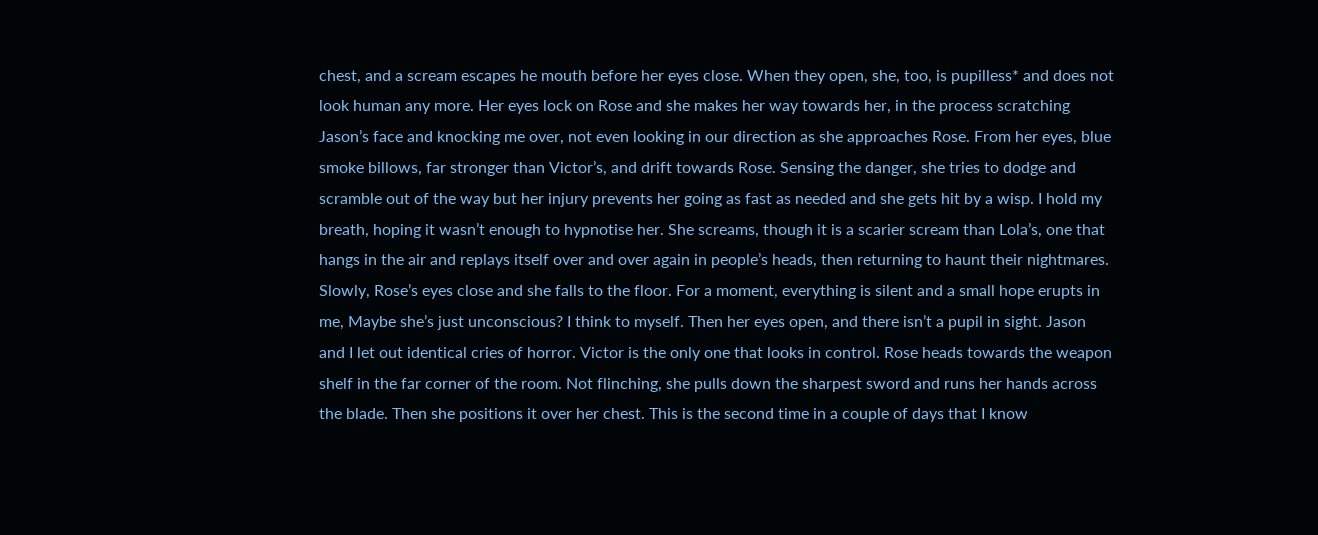chest, and a scream escapes he mouth before her eyes close. When they open, she, too, is pupilless* and does not look human any more. Her eyes lock on Rose and she makes her way towards her, in the process scratching Jason’s face and knocking me over, not even looking in our direction as she approaches Rose. From her eyes, blue smoke billows, far stronger than Victor’s, and drift towards Rose. Sensing the danger, she tries to dodge and scramble out of the way but her injury prevents her going as fast as needed and she gets hit by a wisp. I hold my breath, hoping it wasn’t enough to hypnotise her. She screams, though it is a scarier scream than Lola’s, one that hangs in the air and replays itself over and over again in people’s heads, then returning to haunt their nightmares. Slowly, Rose’s eyes close and she falls to the floor. For a moment, everything is silent and a small hope erupts in me, Maybe she’s just unconscious? I think to myself. Then her eyes open, and there isn’t a pupil in sight. Jason and I let out identical cries of horror. Victor is the only one that looks in control. Rose heads towards the weapon shelf in the far corner of the room. Not flinching, she pulls down the sharpest sword and runs her hands across the blade. Then she positions it over her chest. This is the second time in a couple of days that I know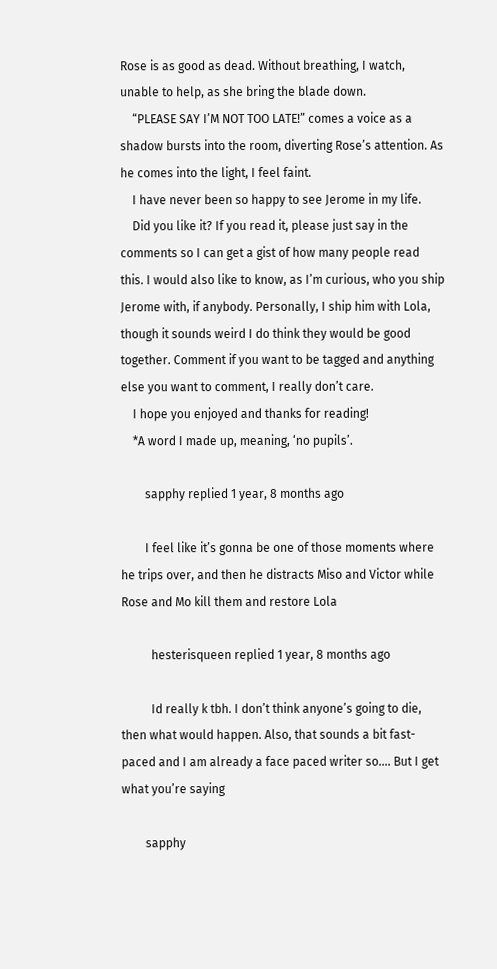Rose is as good as dead. Without breathing, I watch, unable to help, as she bring the blade down.
    “PLEASE SAY I’M NOT TOO LATE!” comes a voice as a shadow bursts into the room, diverting Rose’s attention. As he comes into the light, I feel faint.
    I have never been so happy to see Jerome in my life.
    Did you like it? If you read it, please just say in the comments so I can get a gist of how many people read this. I would also like to know, as I’m curious, who you ship Jerome with, if anybody. Personally, I ship him with Lola, though it sounds weird I do think they would be good together. Comment if you want to be tagged and anything else you want to comment, I really don’t care.
    I hope you enjoyed and thanks for reading!
    *A word I made up, meaning, ‘no pupils’.

        sapphy replied 1 year, 8 months ago

        I feel like it’s gonna be one of those moments where he trips over, and then he distracts Miso and Victor while Rose and Mo kill them and restore Lola

          hesterisqueen replied 1 year, 8 months ago

          Id really k tbh. I don’t think anyone’s going to die, then what would happen. Also, that sounds a bit fast-paced and I am already a face paced writer so…. But I get what you’re saying

        sapphy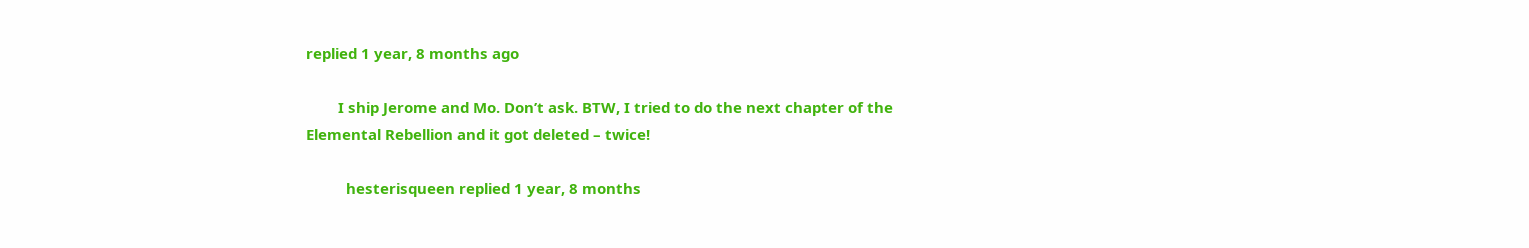replied 1 year, 8 months ago

        I ship Jerome and Mo. Don’t ask. BTW, I tried to do the next chapter of the Elemental Rebellion and it got deleted – twice!

          hesterisqueen replied 1 year, 8 months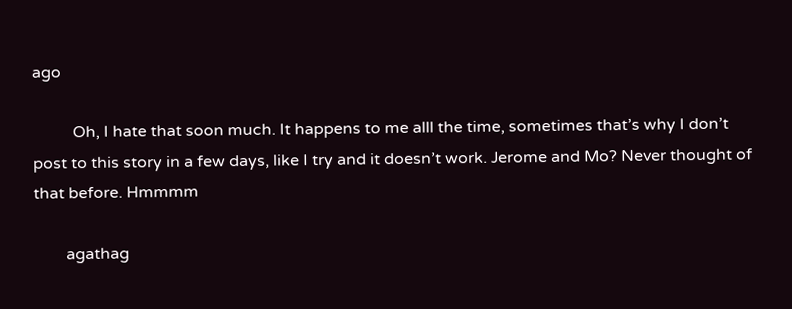ago

          Oh, I hate that soon much. It happens to me alll the time, sometimes that’s why I don’t post to this story in a few days, like I try and it doesn’t work. Jerome and Mo? Never thought of that before. Hmmmm

        agathag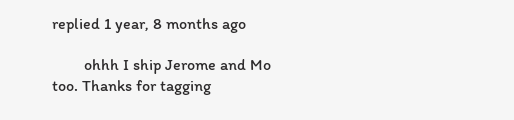replied 1 year, 8 months ago

        ohhh I ship Jerome and Mo too. Thanks for tagging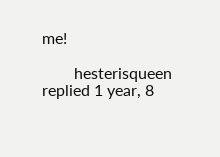me!

        hesterisqueen replied 1 year, 8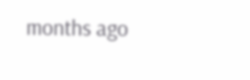months ago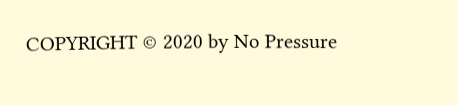COPYRIGHT © 2020 by No Pressure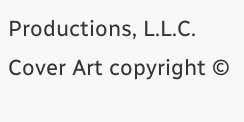Productions, L.L.C.
Cover Art copyright ©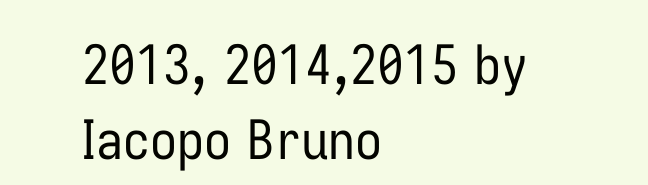2013, 2014,2015 by Iacopo Bruno